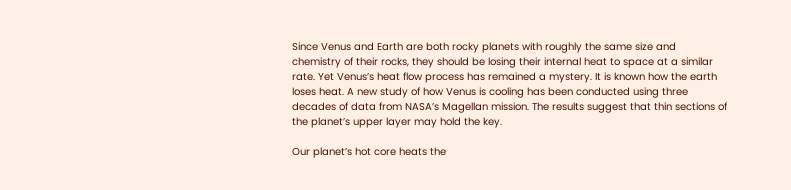Since Venus and Earth are both rocky planets with roughly the same size and chemistry of their rocks, they should be losing their internal heat to space at a similar rate. Yet Venus’s heat flow process has remained a mystery. It is known how the earth loses heat. A new study of how Venus is cooling has been conducted using three decades of data from NASA’s Magellan mission. The results suggest that thin sections of the planet’s upper layer may hold the key.

Our planet’s hot core heats the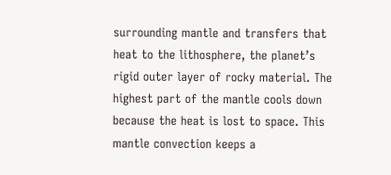surrounding mantle and transfers that heat to the lithosphere, the planet’s rigid outer layer of rocky material. The highest part of the mantle cools down because the heat is lost to space. This mantle convection keeps a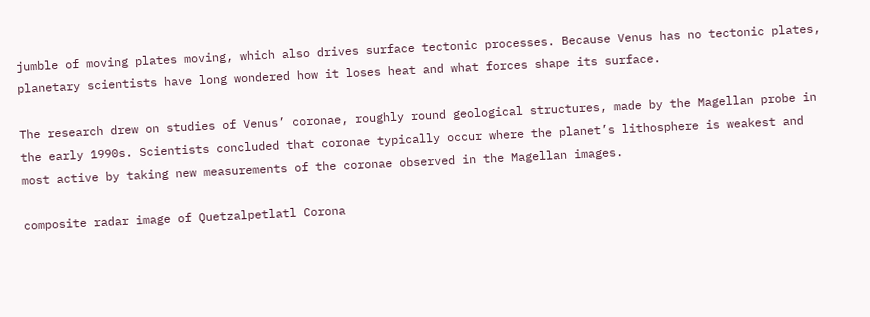jumble of moving plates moving, which also drives surface tectonic processes. Because Venus has no tectonic plates, planetary scientists have long wondered how it loses heat and what forces shape its surface.

The research drew on studies of Venus’ coronae, roughly round geological structures, made by the Magellan probe in the early 1990s. Scientists concluded that coronae typically occur where the planet’s lithosphere is weakest and most active by taking new measurements of the coronae observed in the Magellan images.

composite radar image of Quetzalpetlatl Corona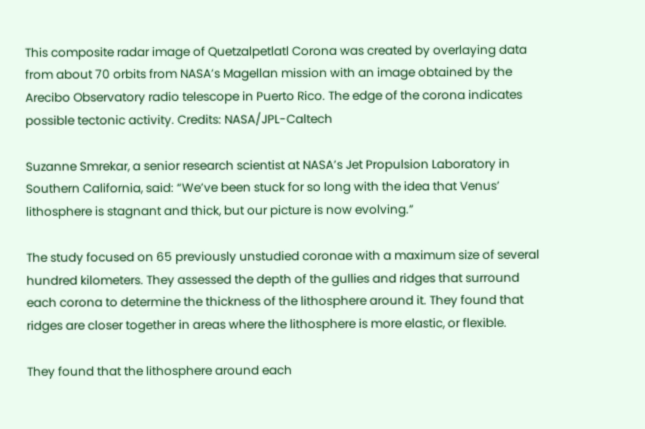This composite radar image of Quetzalpetlatl Corona was created by overlaying data from about 70 orbits from NASA’s Magellan mission with an image obtained by the Arecibo Observatory radio telescope in Puerto Rico. The edge of the corona indicates possible tectonic activity. Credits: NASA/JPL-Caltech

Suzanne Smrekar, a senior research scientist at NASA’s Jet Propulsion Laboratory in Southern California, said: “We’ve been stuck for so long with the idea that Venus’ lithosphere is stagnant and thick, but our picture is now evolving.”

The study focused on 65 previously unstudied coronae with a maximum size of several hundred kilometers. They assessed the depth of the gullies and ridges that surround each corona to determine the thickness of the lithosphere around it. They found that ridges are closer together in areas where the lithosphere is more elastic, or flexible.

They found that the lithosphere around each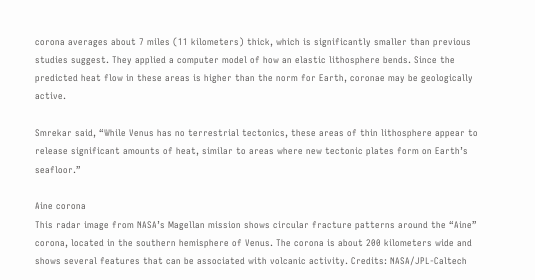corona averages about 7 miles (11 kilometers) thick, which is significantly smaller than previous studies suggest. They applied a computer model of how an elastic lithosphere bends. Since the predicted heat flow in these areas is higher than the norm for Earth, coronae may be geologically active.

Smrekar said, “While Venus has no terrestrial tectonics, these areas of thin lithosphere appear to release significant amounts of heat, similar to areas where new tectonic plates form on Earth’s seafloor.”

Aine corona
This radar image from NASA’s Magellan mission shows circular fracture patterns around the “Aine” corona, located in the southern hemisphere of Venus. The corona is about 200 kilometers wide and shows several features that can be associated with volcanic activity. Credits: NASA/JPL-Caltech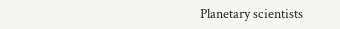Planetary scientists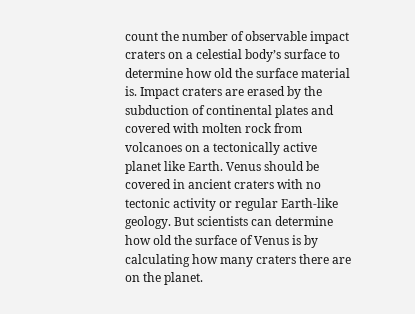count the number of observable impact craters on a celestial body’s surface to determine how old the surface material is. Impact craters are erased by the subduction of continental plates and covered with molten rock from volcanoes on a tectonically active planet like Earth. Venus should be covered in ancient craters with no tectonic activity or regular Earth-like geology. But scientists can determine how old the surface of Venus is by calculating how many craters there are on the planet.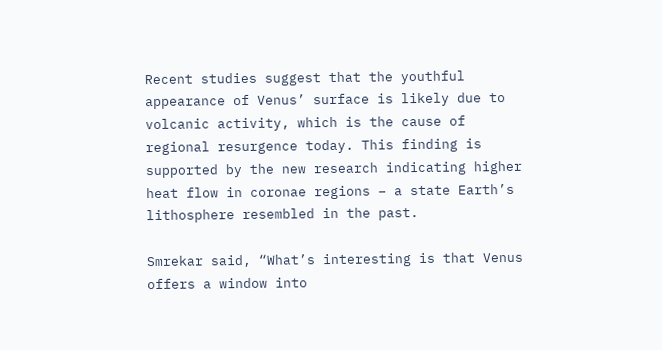Recent studies suggest that the youthful appearance of Venus’ surface is likely due to volcanic activity, which is the cause of regional resurgence today. This finding is supported by the new research indicating higher heat flow in coronae regions – a state Earth’s lithosphere resembled in the past.

Smrekar said, “What’s interesting is that Venus offers a window into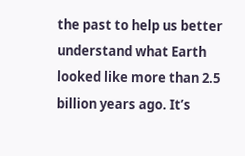the past to help us better understand what Earth looked like more than 2.5 billion years ago. It’s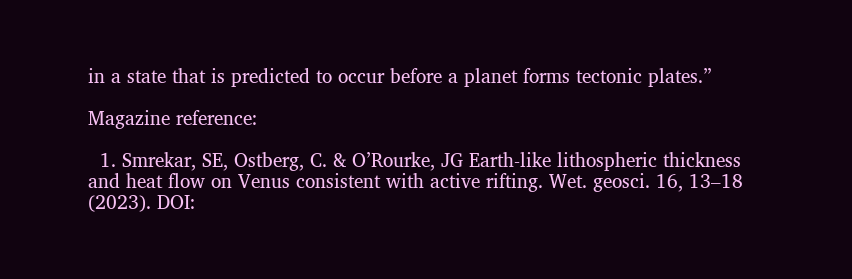in a state that is predicted to occur before a planet forms tectonic plates.”

Magazine reference:

  1. Smrekar, SE, Ostberg, C. & O’Rourke, JG Earth-like lithospheric thickness and heat flow on Venus consistent with active rifting. Wet. geosci. 16, 13–18 (2023). DOI: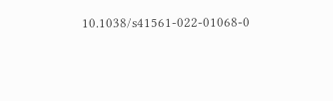10.1038/s41561-022-01068-0